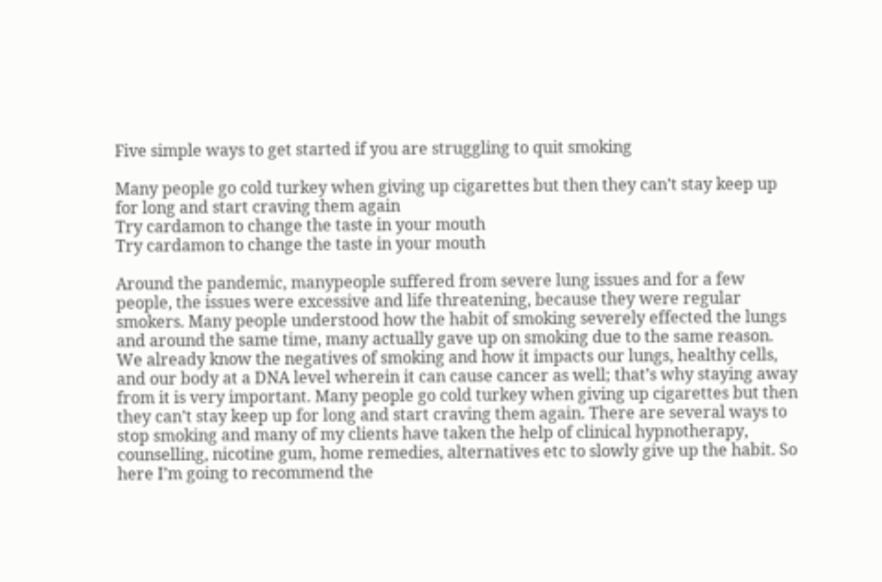Five simple ways to get started if you are struggling to quit smoking

Many people go cold turkey when giving up cigarettes but then they can’t stay keep up for long and start craving them again
Try cardamon to change the taste in your mouth
Try cardamon to change the taste in your mouth

Around the pandemic, manypeople suffered from severe lung issues and for a few people, the issues were excessive and life threatening, because they were regular smokers. Many people understood how the habit of smoking severely effected the lungs and around the same time, many actually gave up on smoking due to the same reason. We already know the negatives of smoking and how it impacts our lungs, healthy cells, and our body at a DNA level wherein it can cause cancer as well; that’s why staying away from it is very important. Many people go cold turkey when giving up cigarettes but then they can’t stay keep up for long and start craving them again. There are several ways to stop smoking and many of my clients have taken the help of clinical hypnotherapy, counselling, nicotine gum, home remedies, alternatives etc to slowly give up the habit. So here I’m going to recommend the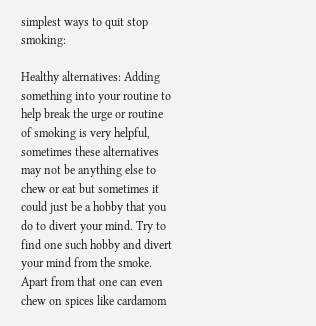simplest ways to quit stop smoking:

Healthy alternatives: Adding something into your routine to help break the urge or routine of smoking is very helpful, sometimes these alternatives may not be anything else to chew or eat but sometimes it could just be a hobby that you do to divert your mind. Try to find one such hobby and divert your mind from the smoke. Apart from that one can even chew on spices like cardamom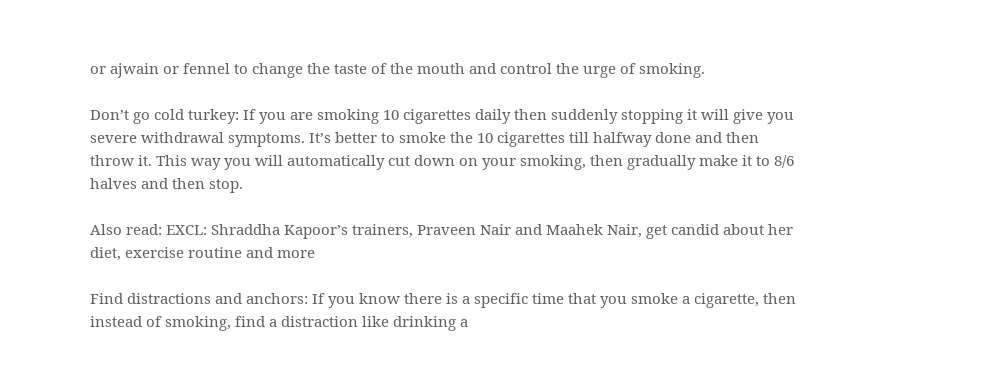or ajwain or fennel to change the taste of the mouth and control the urge of smoking.

Don’t go cold turkey: If you are smoking 10 cigarettes daily then suddenly stopping it will give you severe withdrawal symptoms. It’s better to smoke the 10 cigarettes till halfway done and then throw it. This way you will automatically cut down on your smoking, then gradually make it to 8/6 halves and then stop.

Also read: EXCL: Shraddha Kapoor’s trainers, Praveen Nair and Maahek Nair, get candid about her diet, exercise routine and more

Find distractions and anchors: If you know there is a specific time that you smoke a cigarette, then instead of smoking, find a distraction like drinking a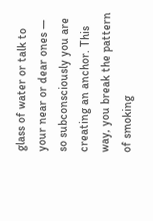glass of water or talk to your near or dear ones — so subconsciously you are creating an anchor. This way, you break the pattern of smoking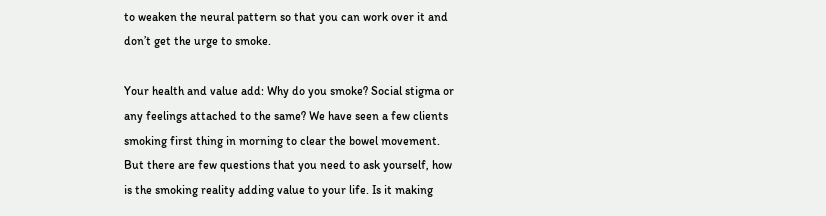to weaken the neural pattern so that you can work over it and don’t get the urge to smoke.

Your health and value add: Why do you smoke? Social stigma or any feelings attached to the same? We have seen a few clients smoking first thing in morning to clear the bowel movement. But there are few questions that you need to ask yourself, how is the smoking reality adding value to your life. Is it making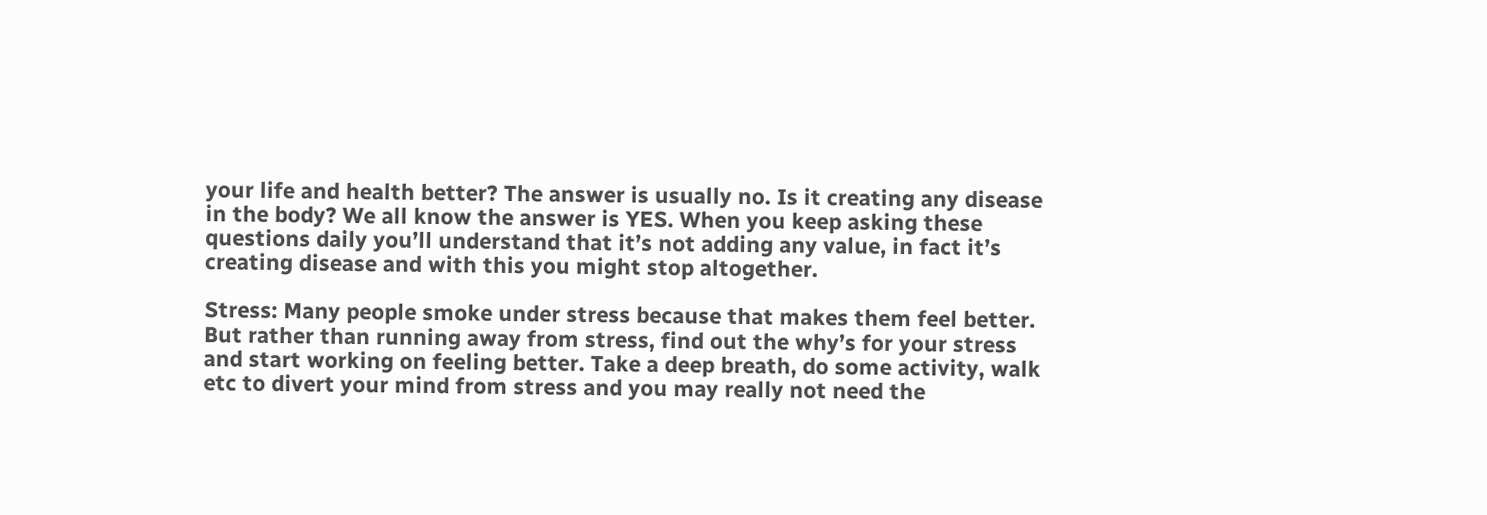your life and health better? The answer is usually no. Is it creating any disease in the body? We all know the answer is YES. When you keep asking these questions daily you’ll understand that it’s not adding any value, in fact it’s creating disease and with this you might stop altogether.

Stress: Many people smoke under stress because that makes them feel better. But rather than running away from stress, find out the why’s for your stress and start working on feeling better. Take a deep breath, do some activity, walk etc to divert your mind from stress and you may really not need the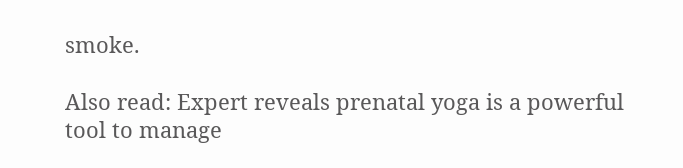smoke.

Also read: Expert reveals prenatal yoga is a powerful tool to manage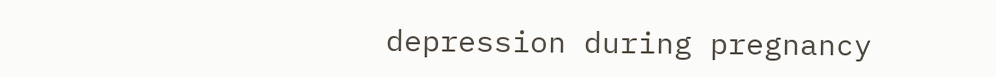depression during pregnancy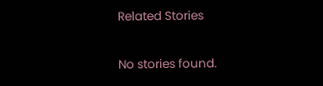Related Stories

No stories found.